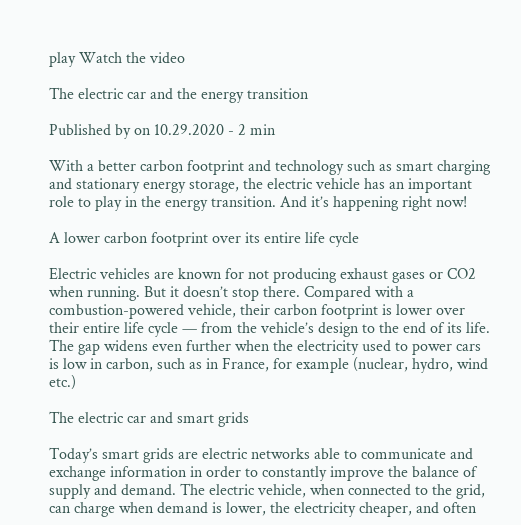play Watch the video

The electric car and the energy transition

Published by on 10.29.2020 - 2 min

With a better carbon footprint and technology such as smart charging and stationary energy storage, the electric vehicle has an important role to play in the energy transition. And it’s happening right now!

A lower carbon footprint over its entire life cycle

Electric vehicles are known for not producing exhaust gases or CO2 when running. But it doesn’t stop there. Compared with a combustion-powered vehicle, their carbon footprint is lower over their entire life cycle — from the vehicle’s design to the end of its life. The gap widens even further when the electricity used to power cars is low in carbon, such as in France, for example (nuclear, hydro, wind etc.)

The electric car and smart grids

Today’s smart grids are electric networks able to communicate and exchange information in order to constantly improve the balance of supply and demand. The electric vehicle, when connected to the grid, can charge when demand is lower, the electricity cheaper, and often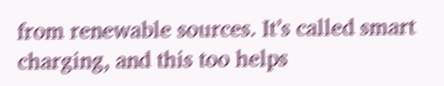from renewable sources. It’s called smart charging, and this too helps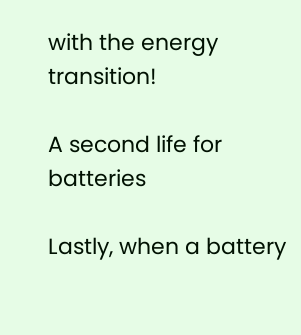with the energy transition!

A second life for batteries

Lastly, when a battery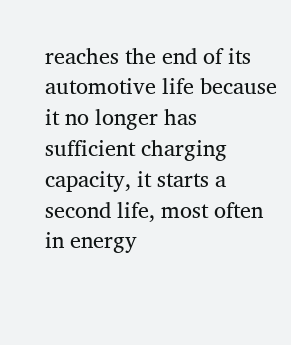reaches the end of its automotive life because it no longer has sufficient charging capacity, it starts a second life, most often in energy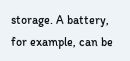storage. A battery, for example, can be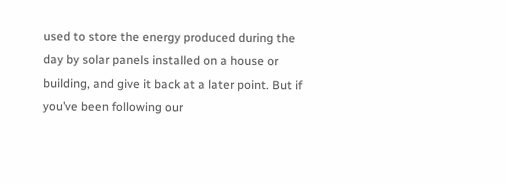used to store the energy produced during the day by solar panels installed on a house or building, and give it back at a later point. But if you’ve been following our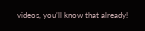videos, you’ll know that already!